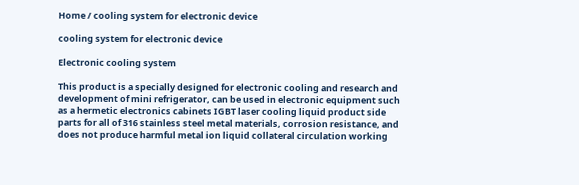Home / cooling system for electronic device

cooling system for electronic device

Electronic cooling system

This product is a specially designed for electronic cooling and research and development of mini refrigerator, can be used in electronic equipment such as a hermetic electronics cabinets IGBT laser cooling liquid product side parts for all of 316 stainless steel metal materials, corrosion resistance, and does not produce harmful metal ion liquid collateral circulation working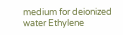medium for deionized water Ethylene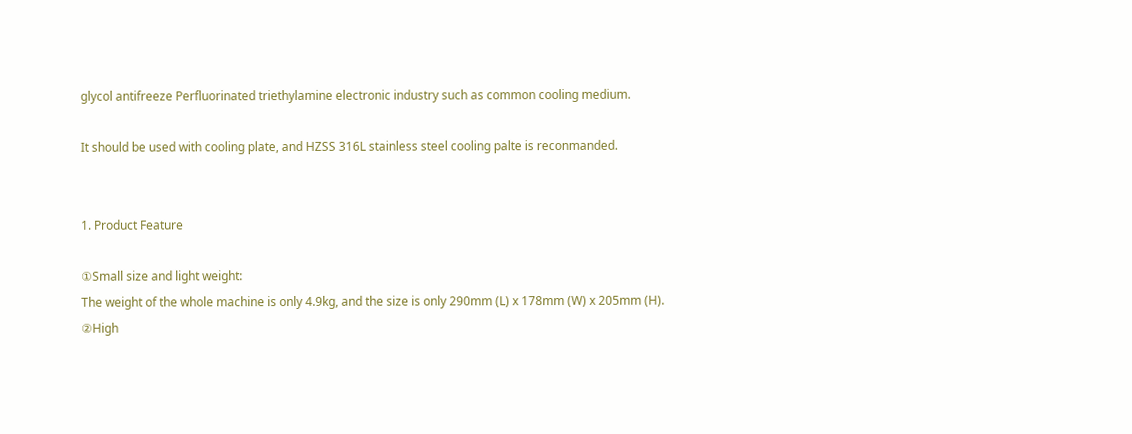glycol antifreeze Perfluorinated triethylamine electronic industry such as common cooling medium.

It should be used with cooling plate, and HZSS 316L stainless steel cooling palte is reconmanded.


1. Product Feature

①Small size and light weight:
The weight of the whole machine is only 4.9kg, and the size is only 290mm (L) x 178mm (W) x 205mm (H).
②High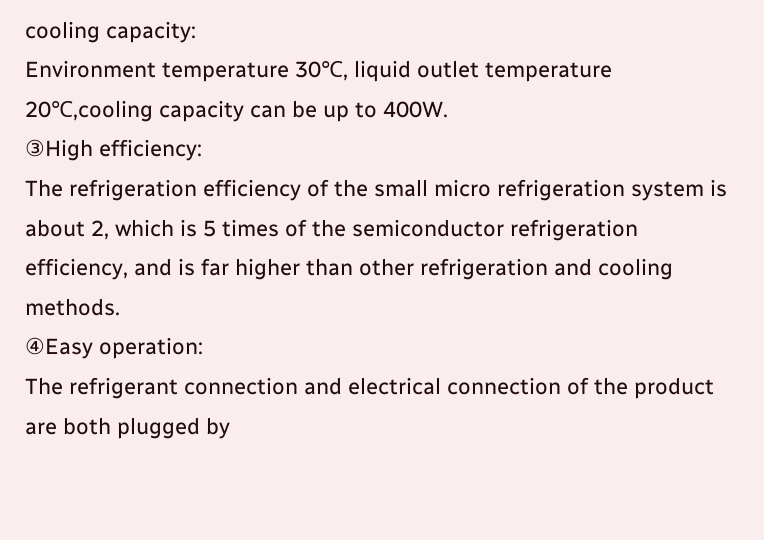cooling capacity:
Environment temperature 30℃, liquid outlet temperature 20℃,cooling capacity can be up to 400W.
③High efficiency:
The refrigeration efficiency of the small micro refrigeration system is about 2, which is 5 times of the semiconductor refrigeration efficiency, and is far higher than other refrigeration and cooling methods.
④Easy operation:
The refrigerant connection and electrical connection of the product are both plugged by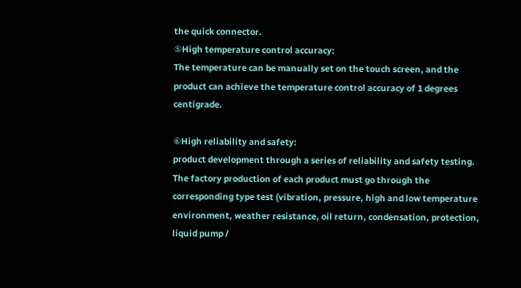the quick connector.
⑤High temperature control accuracy:
The temperature can be manually set on the touch screen, and the product can achieve the temperature control accuracy of 1 degrees centigrade.

⑥High reliability and safety:
product development through a series of reliability and safety testing. The factory production of each product must go through the corresponding type test (vibration, pressure, high and low temperature environment, weather resistance, oil return, condensation, protection, liquid pump /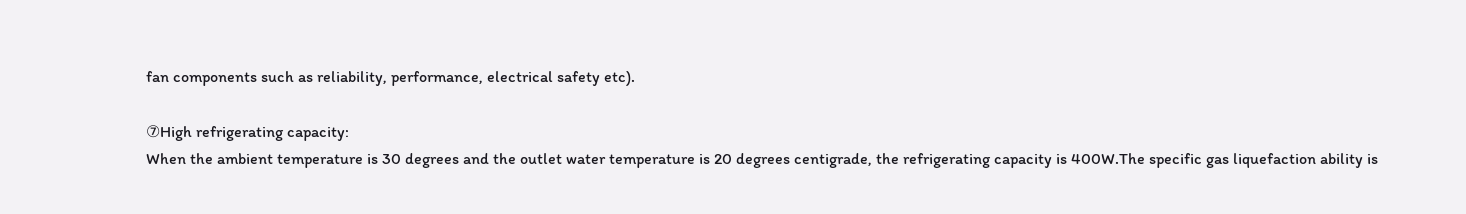fan components such as reliability, performance, electrical safety etc).

⑦High refrigerating capacity:
When the ambient temperature is 30 degrees and the outlet water temperature is 20 degrees centigrade, the refrigerating capacity is 400W.The specific gas liquefaction ability is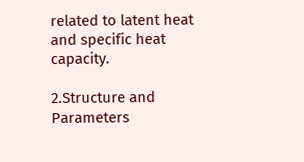related to latent heat and specific heat capacity.

2.Structure and Parameters